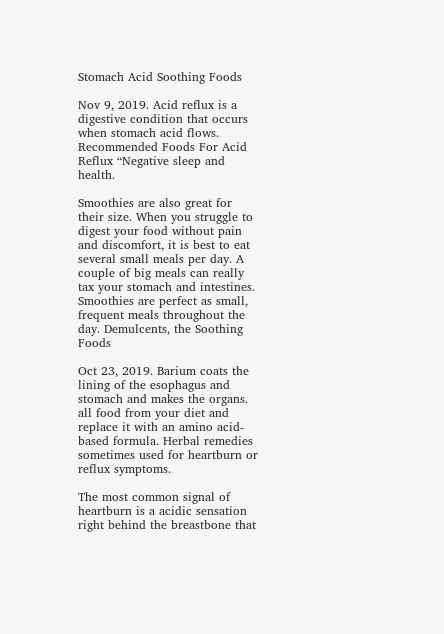Stomach Acid Soothing Foods

Nov 9, 2019. Acid reflux is a digestive condition that occurs when stomach acid flows. Recommended Foods For Acid Reflux “Negative sleep and health.

Smoothies are also great for their size. When you struggle to digest your food without pain and discomfort, it is best to eat several small meals per day. A couple of big meals can really tax your stomach and intestines. Smoothies are perfect as small, frequent meals throughout the day. Demulcents, the Soothing Foods

Oct 23, 2019. Barium coats the lining of the esophagus and stomach and makes the organs. all food from your diet and replace it with an amino acid-based formula. Herbal remedies sometimes used for heartburn or reflux symptoms.

The most common signal of heartburn is a acidic sensation right behind the breastbone that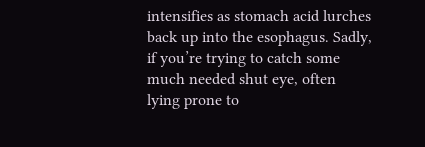intensifies as stomach acid lurches back up into the esophagus. Sadly, if you’re trying to catch some much needed shut eye, often lying prone to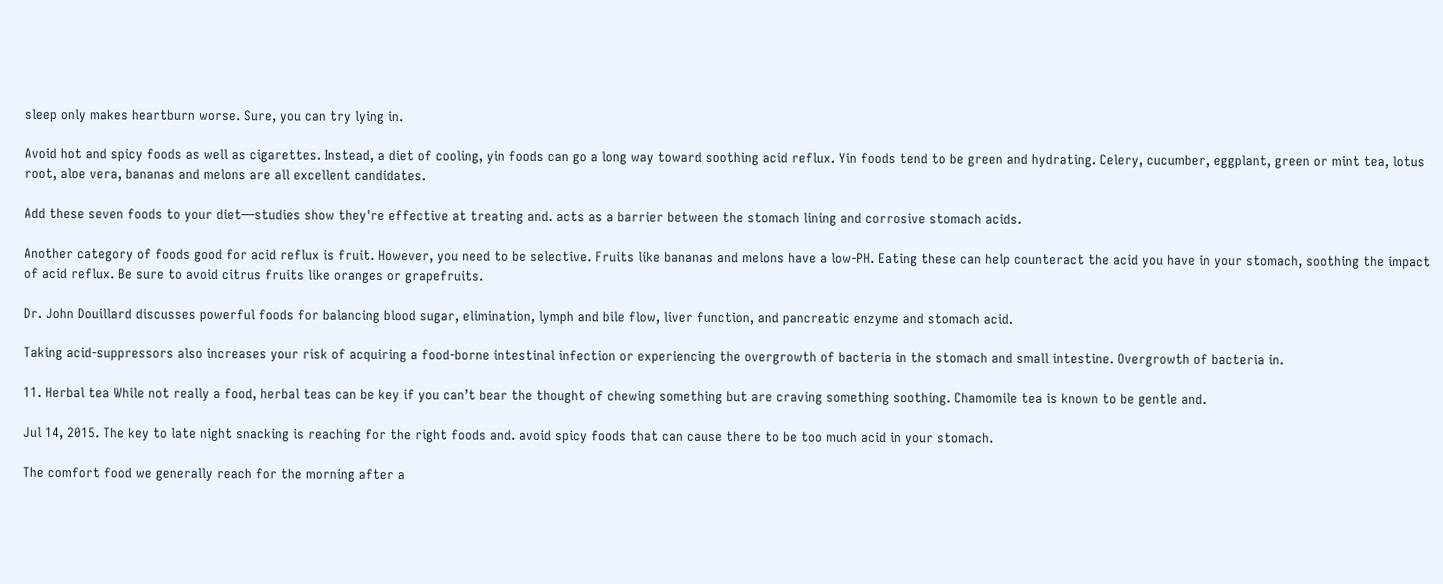sleep only makes heartburn worse. Sure, you can try lying in.

Avoid hot and spicy foods as well as cigarettes. Instead, a diet of cooling, yin foods can go a long way toward soothing acid reflux. Yin foods tend to be green and hydrating. Celery, cucumber, eggplant, green or mint tea, lotus root, aloe vera, bananas and melons are all excellent candidates.

Add these seven foods to your diet—studies show they're effective at treating and. acts as a barrier between the stomach lining and corrosive stomach acids.

Another category of foods good for acid reflux is fruit. However, you need to be selective. Fruits like bananas and melons have a low-PH. Eating these can help counteract the acid you have in your stomach, soothing the impact of acid reflux. Be sure to avoid citrus fruits like oranges or grapefruits.

Dr. John Douillard discusses powerful foods for balancing blood sugar, elimination, lymph and bile flow, liver function, and pancreatic enzyme and stomach acid.

Taking acid-suppressors also increases your risk of acquiring a food-borne intestinal infection or experiencing the overgrowth of bacteria in the stomach and small intestine. Overgrowth of bacteria in.

11. Herbal tea While not really a food, herbal teas can be key if you can’t bear the thought of chewing something but are craving something soothing. Chamomile tea is known to be gentle and.

Jul 14, 2015. The key to late night snacking is reaching for the right foods and. avoid spicy foods that can cause there to be too much acid in your stomach.

The comfort food we generally reach for the morning after a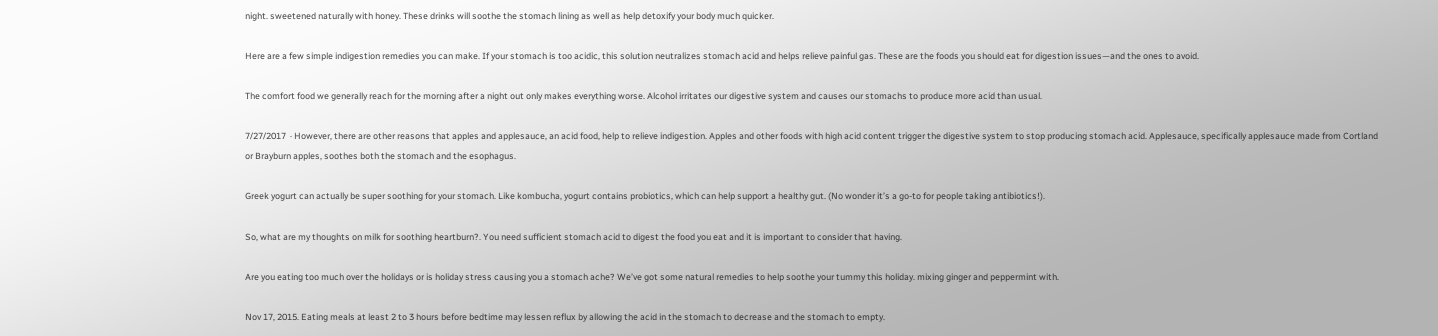night. sweetened naturally with honey. These drinks will soothe the stomach lining as well as help detoxify your body much quicker.

Here are a few simple indigestion remedies you can make. If your stomach is too acidic, this solution neutralizes stomach acid and helps relieve painful gas. These are the foods you should eat for digestion issues—and the ones to avoid.

The comfort food we generally reach for the morning after a night out only makes everything worse. Alcohol irritates our digestive system and causes our stomachs to produce more acid than usual.

7/27/2017  · However, there are other reasons that apples and applesauce, an acid food, help to relieve indigestion. Apples and other foods with high acid content trigger the digestive system to stop producing stomach acid. Applesauce, specifically applesauce made from Cortland or Brayburn apples, soothes both the stomach and the esophagus.

Greek yogurt can actually be super soothing for your stomach. Like kombucha, yogurt contains probiotics, which can help support a healthy gut. (No wonder it’s a go-to for people taking antibiotics!).

So, what are my thoughts on milk for soothing heartburn?. You need sufficient stomach acid to digest the food you eat and it is important to consider that having.

Are you eating too much over the holidays or is holiday stress causing you a stomach ache? We’ve got some natural remedies to help soothe your tummy this holiday. mixing ginger and peppermint with.

Nov 17, 2015. Eating meals at least 2 to 3 hours before bedtime may lessen reflux by allowing the acid in the stomach to decrease and the stomach to empty.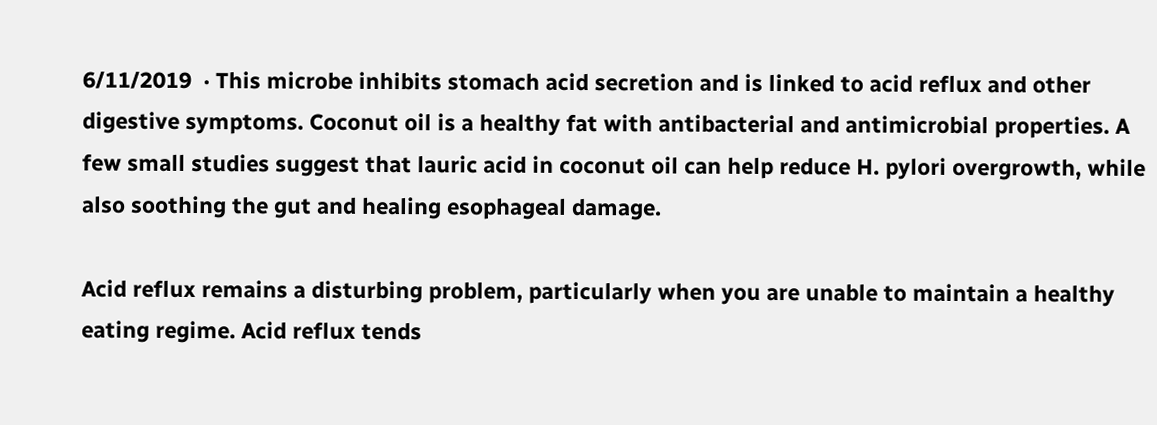6/11/2019  · This microbe inhibits stomach acid secretion and is linked to acid reflux and other digestive symptoms. Coconut oil is a healthy fat with antibacterial and antimicrobial properties. A few small studies suggest that lauric acid in coconut oil can help reduce H. pylori overgrowth, while also soothing the gut and healing esophageal damage.

Acid reflux remains a disturbing problem, particularly when you are unable to maintain a healthy eating regime. Acid reflux tends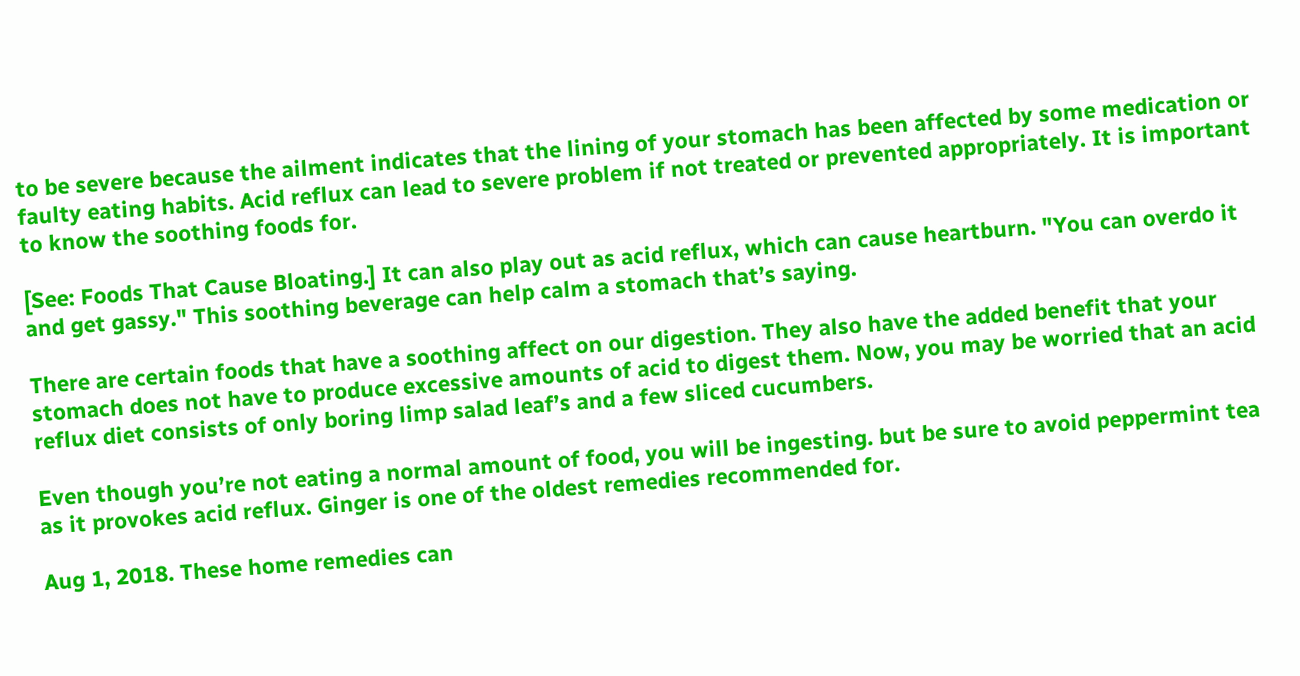to be severe because the ailment indicates that the lining of your stomach has been affected by some medication or faulty eating habits. Acid reflux can lead to severe problem if not treated or prevented appropriately. It is important to know the soothing foods for.

[See: Foods That Cause Bloating.] It can also play out as acid reflux, which can cause heartburn. "You can overdo it and get gassy." This soothing beverage can help calm a stomach that’s saying.

There are certain foods that have a soothing affect on our digestion. They also have the added benefit that your stomach does not have to produce excessive amounts of acid to digest them. Now, you may be worried that an acid reflux diet consists of only boring limp salad leaf’s and a few sliced cucumbers.

Even though you’re not eating a normal amount of food, you will be ingesting. but be sure to avoid peppermint tea as it provokes acid reflux. Ginger is one of the oldest remedies recommended for.

Aug 1, 2018. These home remedies can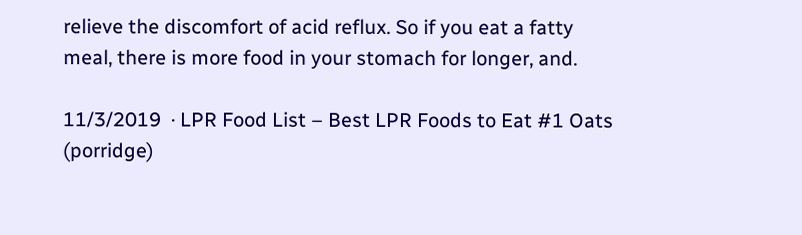relieve the discomfort of acid reflux. So if you eat a fatty meal, there is more food in your stomach for longer, and.

11/3/2019  · LPR Food List – Best LPR Foods to Eat #1 Oats (porridge)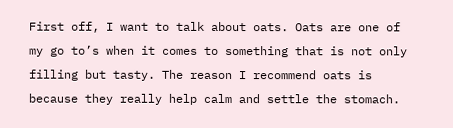First off, I want to talk about oats. Oats are one of my go to’s when it comes to something that is not only filling but tasty. The reason I recommend oats is because they really help calm and settle the stomach.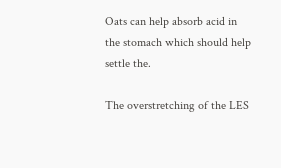Oats can help absorb acid in the stomach which should help settle the.

The overstretching of the LES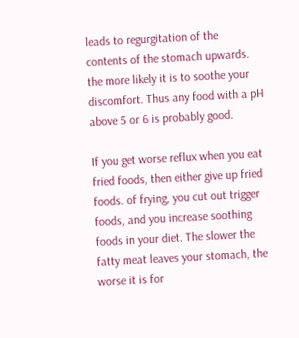leads to regurgitation of the contents of the stomach upwards. the more likely it is to soothe your discomfort. Thus any food with a pH above 5 or 6 is probably good.

If you get worse reflux when you eat fried foods, then either give up fried foods. of frying, you cut out trigger foods, and you increase soothing foods in your diet. The slower the fatty meat leaves your stomach, the worse it is for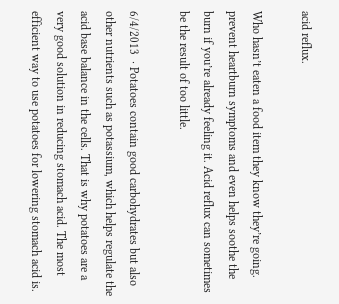acid reflux.

Who hasn’t eaten a food item they know they’re going. prevent heartburn symptoms and even helps soothe the burn if you’re already feeling it. Acid reflux can sometimes be the result of too little.

6/4/2013  · Potatoes contain good carbohydrates but also other nutrients such as potassium, which helps regulate the acid base balance in the cells. That is why potatoes are a very good solution in reducing stomach acid. The most efficient way to use potatoes for lowering stomach acid is.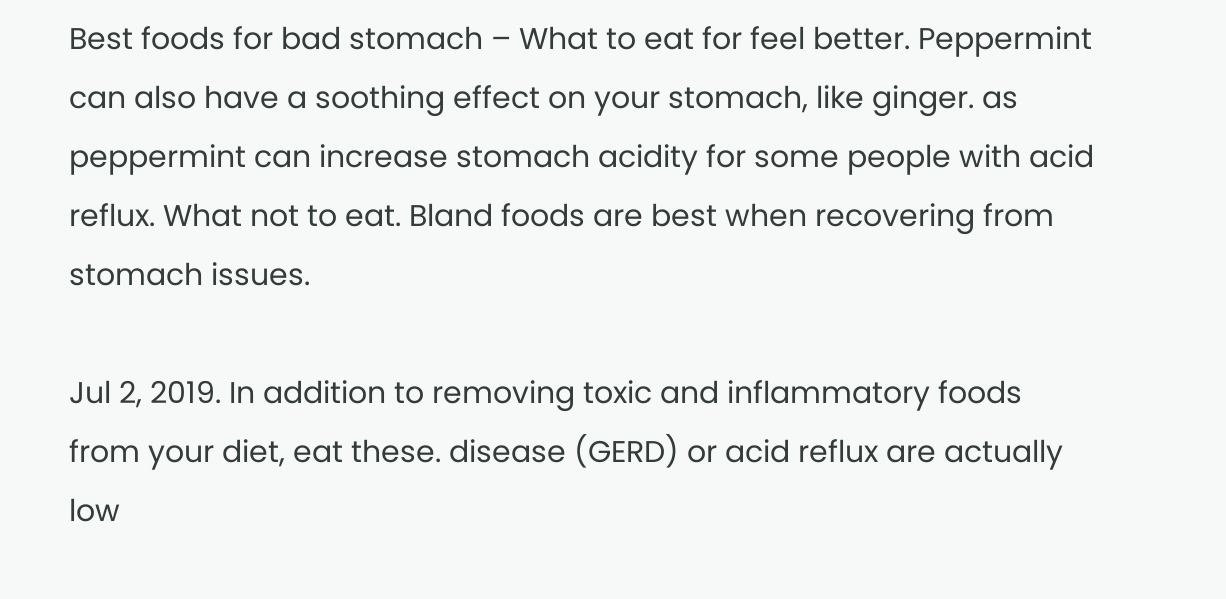Best foods for bad stomach – What to eat for feel better. Peppermint can also have a soothing effect on your stomach, like ginger. as peppermint can increase stomach acidity for some people with acid reflux. What not to eat. Bland foods are best when recovering from stomach issues.

Jul 2, 2019. In addition to removing toxic and inflammatory foods from your diet, eat these. disease (GERD) or acid reflux are actually low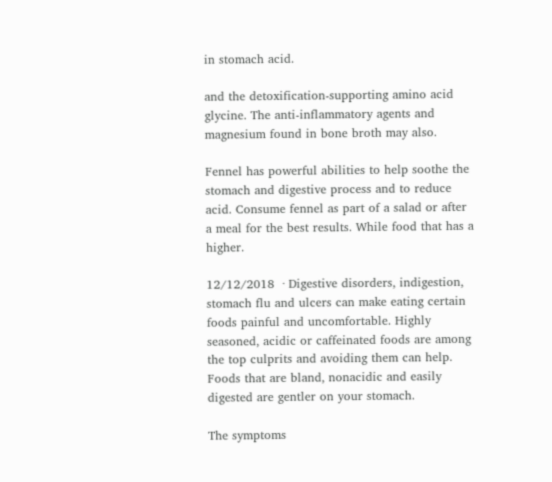in stomach acid.

and the detoxification-supporting amino acid glycine. The anti-inflammatory agents and magnesium found in bone broth may also.

Fennel has powerful abilities to help soothe the stomach and digestive process and to reduce acid. Consume fennel as part of a salad or after a meal for the best results. While food that has a higher.

12/12/2018  · Digestive disorders, indigestion, stomach flu and ulcers can make eating certain foods painful and uncomfortable. Highly seasoned, acidic or caffeinated foods are among the top culprits and avoiding them can help. Foods that are bland, nonacidic and easily digested are gentler on your stomach.

The symptoms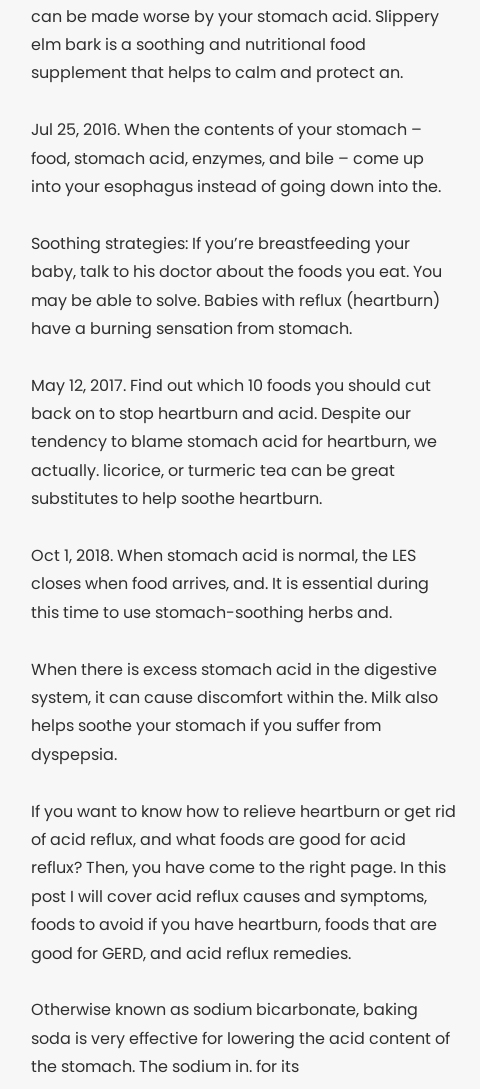can be made worse by your stomach acid. Slippery elm bark is a soothing and nutritional food supplement that helps to calm and protect an.

Jul 25, 2016. When the contents of your stomach – food, stomach acid, enzymes, and bile – come up into your esophagus instead of going down into the.

Soothing strategies: If you’re breastfeeding your baby, talk to his doctor about the foods you eat. You may be able to solve. Babies with reflux (heartburn) have a burning sensation from stomach.

May 12, 2017. Find out which 10 foods you should cut back on to stop heartburn and acid. Despite our tendency to blame stomach acid for heartburn, we actually. licorice, or turmeric tea can be great substitutes to help soothe heartburn.

Oct 1, 2018. When stomach acid is normal, the LES closes when food arrives, and. It is essential during this time to use stomach-soothing herbs and.

When there is excess stomach acid in the digestive system, it can cause discomfort within the. Milk also helps soothe your stomach if you suffer from dyspepsia.

If you want to know how to relieve heartburn or get rid of acid reflux, and what foods are good for acid reflux? Then, you have come to the right page. In this post I will cover acid reflux causes and symptoms, foods to avoid if you have heartburn, foods that are good for GERD, and acid reflux remedies.

Otherwise known as sodium bicarbonate, baking soda is very effective for lowering the acid content of the stomach. The sodium in. for its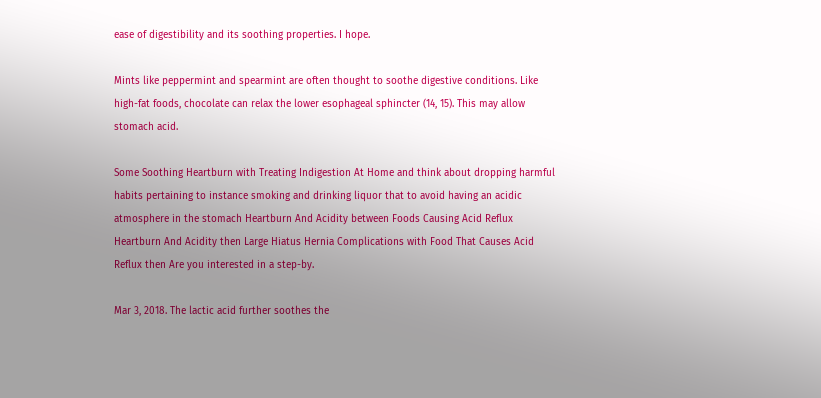ease of digestibility and its soothing properties. I hope.

Mints like peppermint and spearmint are often thought to soothe digestive conditions. Like high-fat foods, chocolate can relax the lower esophageal sphincter (14, 15). This may allow stomach acid.

Some Soothing Heartburn with Treating Indigestion At Home and think about dropping harmful habits pertaining to instance smoking and drinking liquor that to avoid having an acidic atmosphere in the stomach Heartburn And Acidity between Foods Causing Acid Reflux Heartburn And Acidity then Large Hiatus Hernia Complications with Food That Causes Acid Reflux then Are you interested in a step-by.

Mar 3, 2018. The lactic acid further soothes the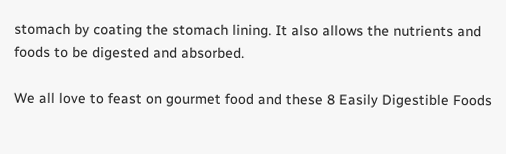stomach by coating the stomach lining. It also allows the nutrients and foods to be digested and absorbed.

We all love to feast on gourmet food and these 8 Easily Digestible Foods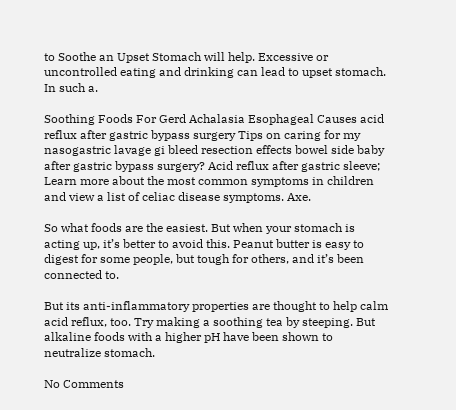to Soothe an Upset Stomach will help. Excessive or uncontrolled eating and drinking can lead to upset stomach. In such a.

Soothing Foods For Gerd Achalasia Esophageal Causes acid reflux after gastric bypass surgery Tips on caring for my nasogastric lavage gi bleed resection effects bowel side baby after gastric bypass surgery? Acid reflux after gastric sleeve; Learn more about the most common symptoms in children and view a list of celiac disease symptoms. Axe.

So what foods are the easiest. But when your stomach is acting up, it’s better to avoid this. Peanut butter is easy to digest for some people, but tough for others, and it’s been connected to.

But its anti-inflammatory properties are thought to help calm acid reflux, too. Try making a soothing tea by steeping. But alkaline foods with a higher pH have been shown to neutralize stomach.

No Comments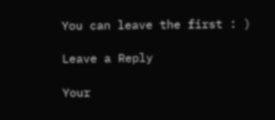You can leave the first : )

Leave a Reply

Your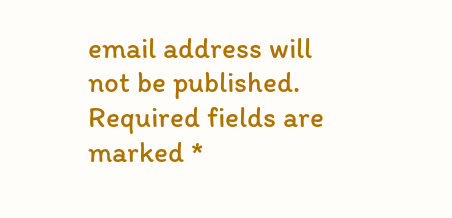email address will not be published. Required fields are marked *